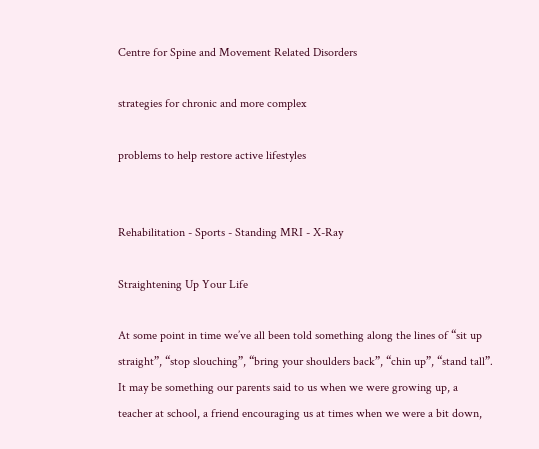Centre for Spine and Movement Related Disorders

strategies for chronic and more complex

problems to help restore active lifestyles


Rehabilitation - Sports - Standing MRI - X-Ray

Straightening Up Your Life

At some point in time we’ve all been told something along the lines of “sit up straight”, “stop slouching”, “bring your shoulders back”, “chin up”, “stand tall”.  It may be something our parents said to us when we were growing up, a teacher at school, a friend encouraging us at times when we were a bit down,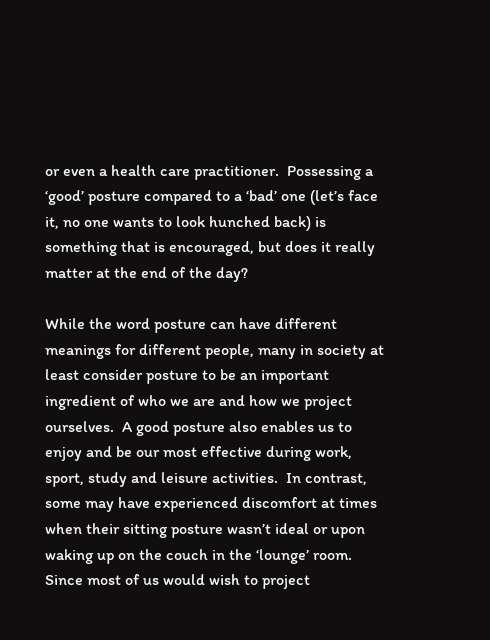or even a health care practitioner.  Possessing a ‘good’ posture compared to a ‘bad’ one (let’s face it, no one wants to look hunched back) is something that is encouraged, but does it really matter at the end of the day?

While the word posture can have different meanings for different people, many in society at least consider posture to be an important ingredient of who we are and how we project ourselves.  A good posture also enables us to enjoy and be our most effective during work, sport, study and leisure activities.  In contrast, some may have experienced discomfort at times when their sitting posture wasn’t ideal or upon waking up on the couch in the ‘lounge’ room.  Since most of us would wish to project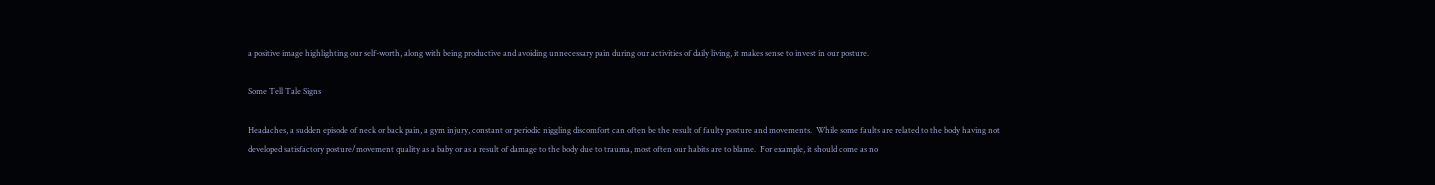a positive image highlighting our self-worth, along with being productive and avoiding unnecessary pain during our activities of daily living, it makes sense to invest in our posture.

Some Tell Tale Signs

Headaches, a sudden episode of neck or back pain, a gym injury, constant or periodic niggling discomfort can often be the result of faulty posture and movements.  While some faults are related to the body having not developed satisfactory posture/movement quality as a baby or as a result of damage to the body due to trauma, most often our habits are to blame.  For example, it should come as no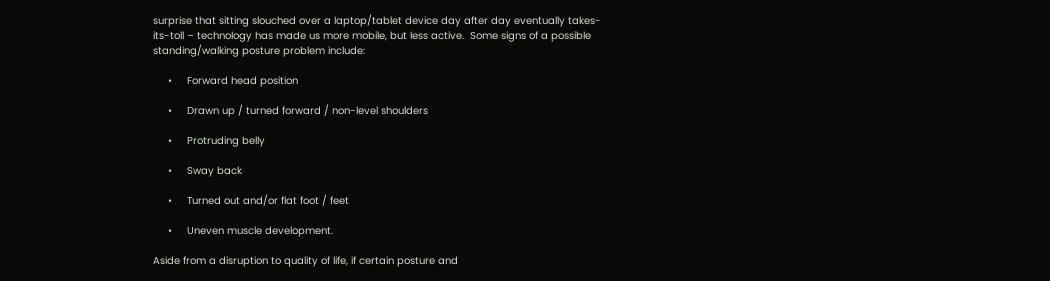surprise that sitting slouched over a laptop/tablet device day after day eventually takes-its-toll – technology has made us more mobile, but less active.  Some signs of a possible standing/walking posture problem include:

     •     Forward head position

     •     Drawn up / turned forward / non-level shoulders

     •     Protruding belly

     •     Sway back

     •     Turned out and/or flat foot / feet

     •     Uneven muscle development.

Aside from a disruption to quality of life, if certain posture and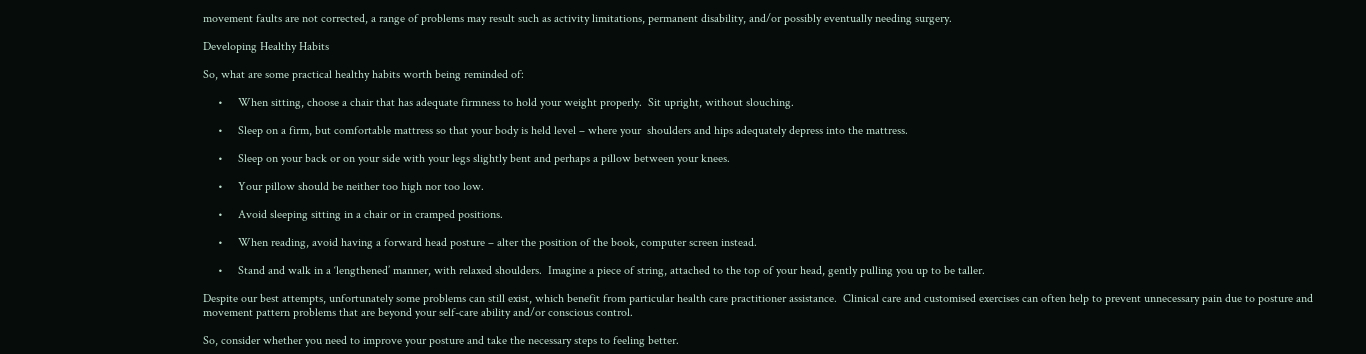movement faults are not corrected, a range of problems may result such as activity limitations, permanent disability, and/or possibly eventually needing surgery.

Developing Healthy Habits

So, what are some practical healthy habits worth being reminded of:

     •     When sitting, choose a chair that has adequate firmness to hold your weight properly.  Sit upright, without slouching.

     •     Sleep on a firm, but comfortable mattress so that your body is held level – where your  shoulders and hips adequately depress into the mattress.

     •     Sleep on your back or on your side with your legs slightly bent and perhaps a pillow between your knees.

     •     Your pillow should be neither too high nor too low.

     •     Avoid sleeping sitting in a chair or in cramped positions.

     •     When reading, avoid having a forward head posture – alter the position of the book, computer screen instead.

     •     Stand and walk in a ‘lengthened’ manner, with relaxed shoulders.  Imagine a piece of string, attached to the top of your head, gently pulling you up to be taller.

Despite our best attempts, unfortunately some problems can still exist, which benefit from particular health care practitioner assistance.  Clinical care and customised exercises can often help to prevent unnecessary pain due to posture and movement pattern problems that are beyond your self-care ability and/or conscious control.

So, consider whether you need to improve your posture and take the necessary steps to feeling better.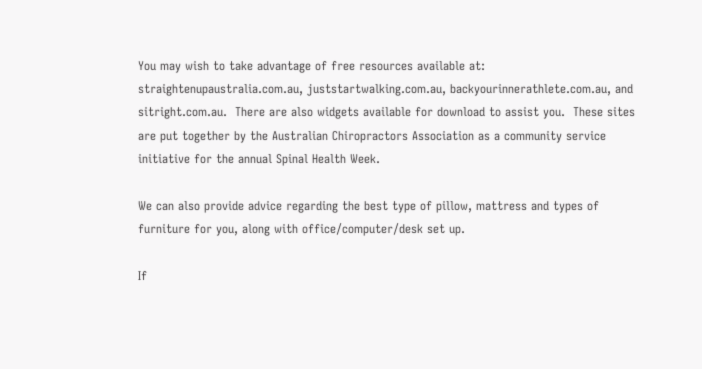You may wish to take advantage of free resources available at: straightenupaustralia.com.au, juststartwalking.com.au, backyourinnerathlete.com.au, and sitright.com.au.  There are also widgets available for download to assist you.  These sites are put together by the Australian Chiropractors Association as a community service initiative for the annual Spinal Health Week.

We can also provide advice regarding the best type of pillow, mattress and types of furniture for you, along with office/computer/desk set up.

If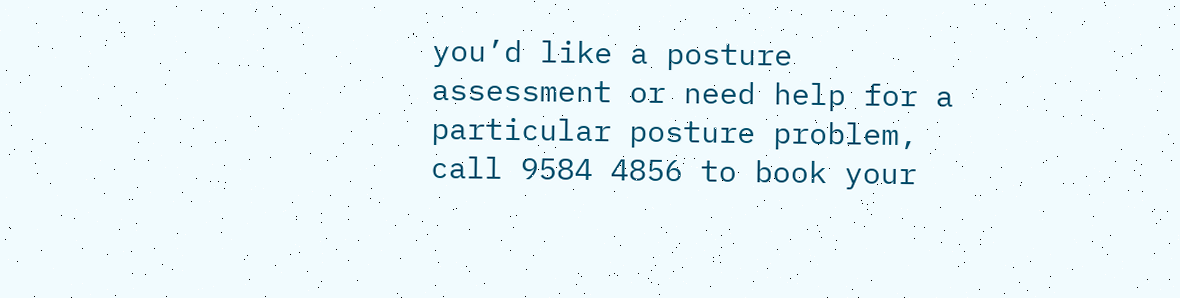you’d like a posture assessment or need help for a particular posture problem, call 9584 4856 to book your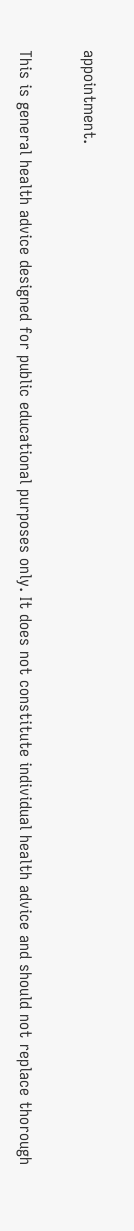appointment.

This is general health advice designed for public educational purposes only. It does not constitute individual health advice and should not replace thorough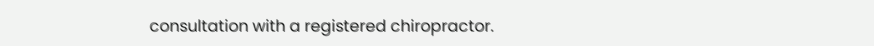consultation with a registered chiropractor.